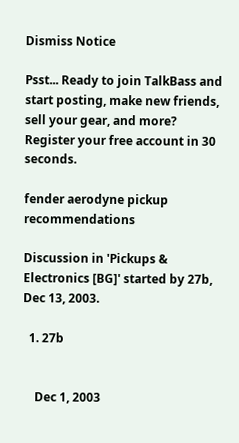Dismiss Notice

Psst... Ready to join TalkBass and start posting, make new friends, sell your gear, and more?  Register your free account in 30 seconds.

fender aerodyne pickup recommendations

Discussion in 'Pickups & Electronics [BG]' started by 27b, Dec 13, 2003.

  1. 27b


    Dec 1, 2003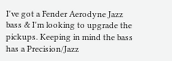I've got a Fender Aerodyne Jazz bass & I'm looking to upgrade the pickups. Keeping in mind the bass has a Precision/Jazz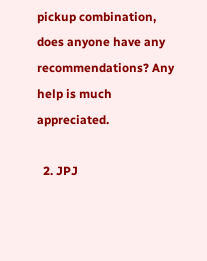pickup combination, does anyone have any recommendations? Any help is much appreciated.

  2. JPJ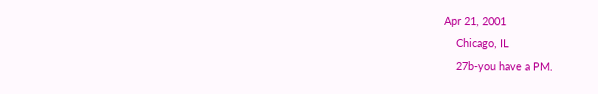Apr 21, 2001
    Chicago, IL
    27b-you have a PM.